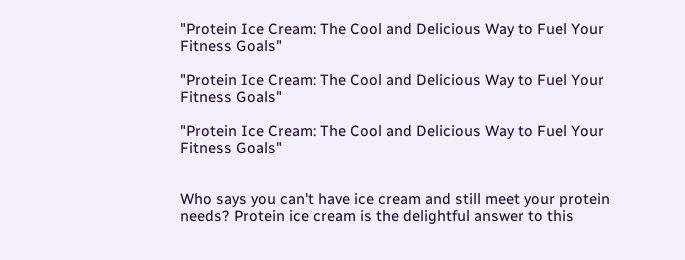"Protein Ice Cream: The Cool and Delicious Way to Fuel Your Fitness Goals"

"Protein Ice Cream: The Cool and Delicious Way to Fuel Your Fitness Goals"

"Protein Ice Cream: The Cool and Delicious Way to Fuel Your Fitness Goals"


Who says you can't have ice cream and still meet your protein needs? Protein ice cream is the delightful answer to this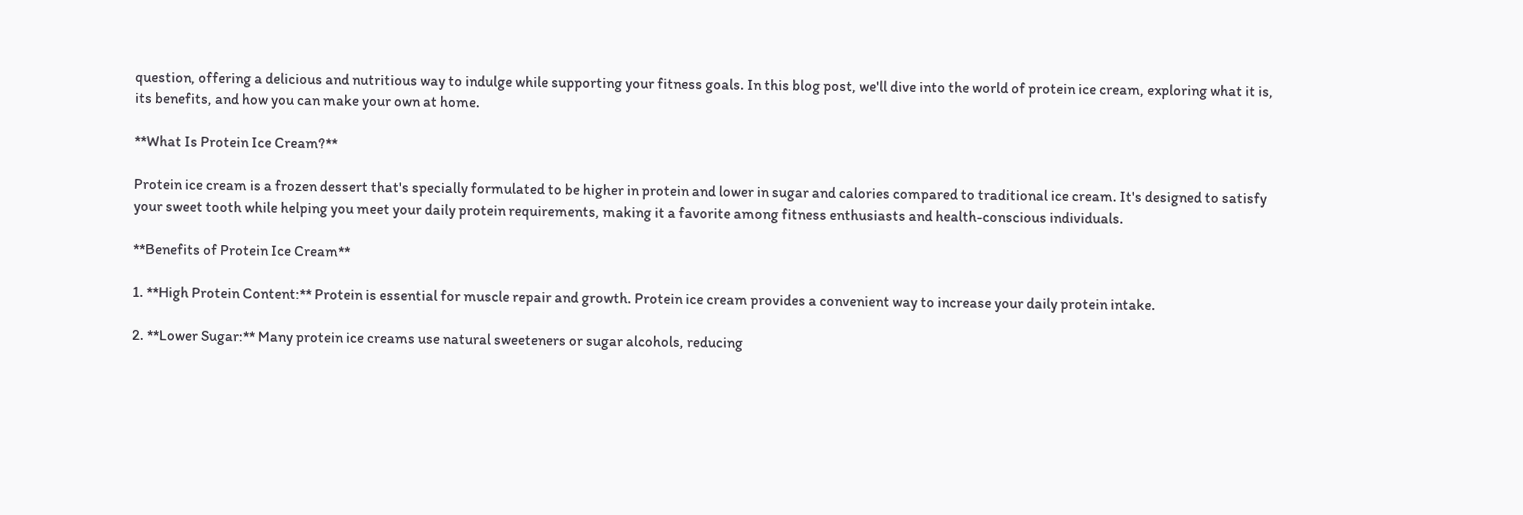question, offering a delicious and nutritious way to indulge while supporting your fitness goals. In this blog post, we'll dive into the world of protein ice cream, exploring what it is, its benefits, and how you can make your own at home.

**What Is Protein Ice Cream?**

Protein ice cream is a frozen dessert that's specially formulated to be higher in protein and lower in sugar and calories compared to traditional ice cream. It's designed to satisfy your sweet tooth while helping you meet your daily protein requirements, making it a favorite among fitness enthusiasts and health-conscious individuals.

**Benefits of Protein Ice Cream**

1. **High Protein Content:** Protein is essential for muscle repair and growth. Protein ice cream provides a convenient way to increase your daily protein intake.

2. **Lower Sugar:** Many protein ice creams use natural sweeteners or sugar alcohols, reducing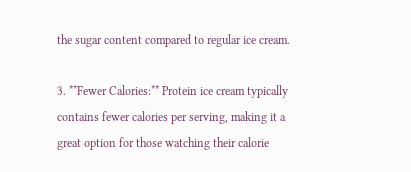the sugar content compared to regular ice cream.

3. **Fewer Calories:** Protein ice cream typically contains fewer calories per serving, making it a great option for those watching their calorie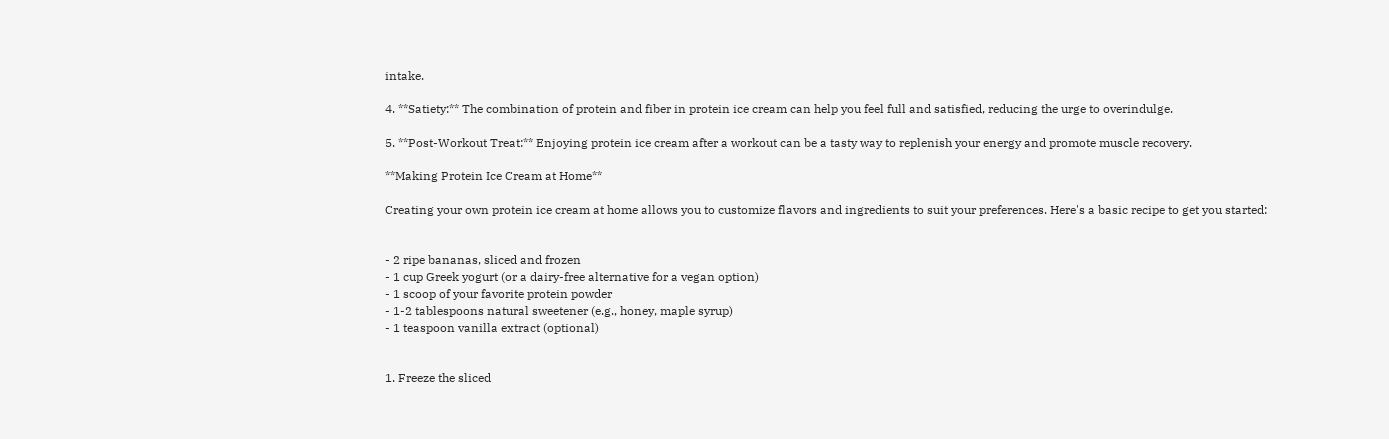intake.

4. **Satiety:** The combination of protein and fiber in protein ice cream can help you feel full and satisfied, reducing the urge to overindulge.

5. **Post-Workout Treat:** Enjoying protein ice cream after a workout can be a tasty way to replenish your energy and promote muscle recovery.

**Making Protein Ice Cream at Home**

Creating your own protein ice cream at home allows you to customize flavors and ingredients to suit your preferences. Here's a basic recipe to get you started:


- 2 ripe bananas, sliced and frozen
- 1 cup Greek yogurt (or a dairy-free alternative for a vegan option)
- 1 scoop of your favorite protein powder
- 1-2 tablespoons natural sweetener (e.g., honey, maple syrup)
- 1 teaspoon vanilla extract (optional)


1. Freeze the sliced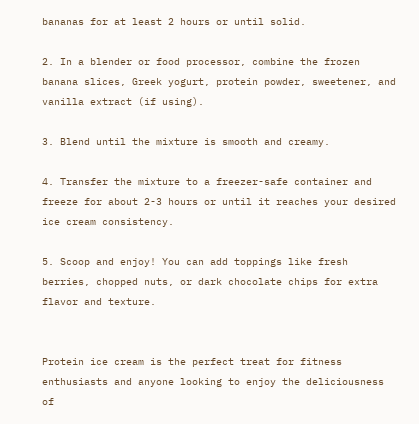bananas for at least 2 hours or until solid.

2. In a blender or food processor, combine the frozen banana slices, Greek yogurt, protein powder, sweetener, and vanilla extract (if using).

3. Blend until the mixture is smooth and creamy.

4. Transfer the mixture to a freezer-safe container and freeze for about 2-3 hours or until it reaches your desired ice cream consistency.

5. Scoop and enjoy! You can add toppings like fresh berries, chopped nuts, or dark chocolate chips for extra flavor and texture.


Protein ice cream is the perfect treat for fitness enthusiasts and anyone looking to enjoy the deliciousness of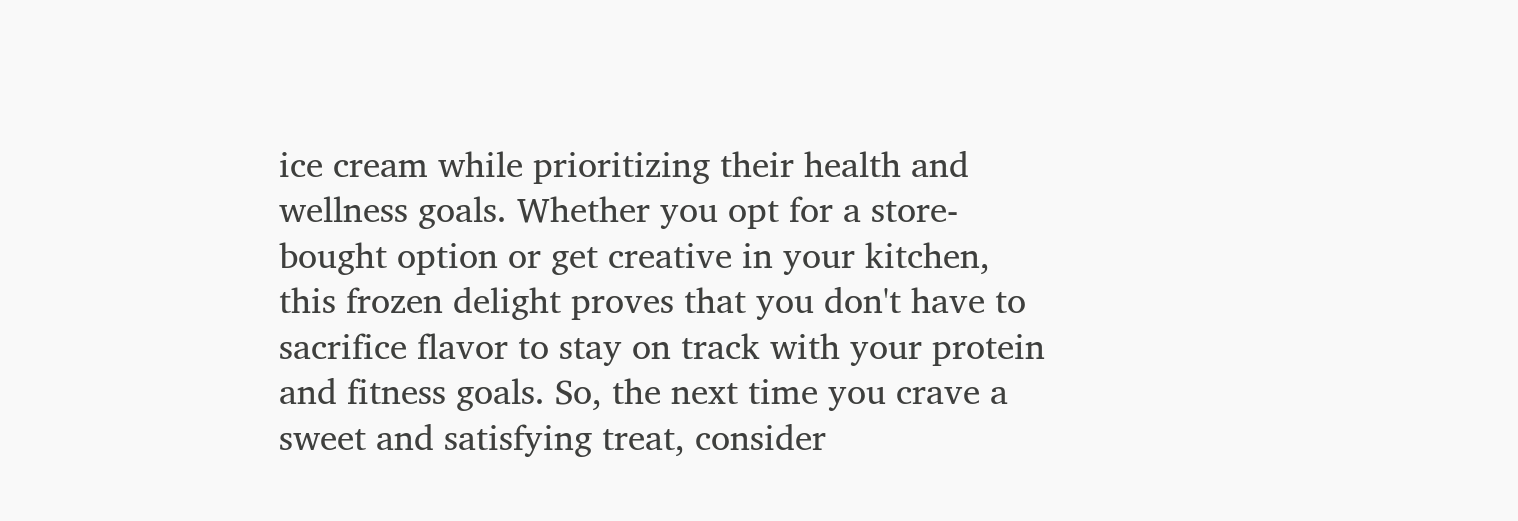ice cream while prioritizing their health and wellness goals. Whether you opt for a store-bought option or get creative in your kitchen, this frozen delight proves that you don't have to sacrifice flavor to stay on track with your protein and fitness goals. So, the next time you crave a sweet and satisfying treat, consider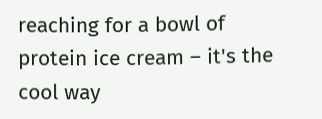reaching for a bowl of protein ice cream – it's the cool way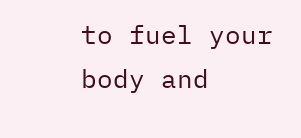to fuel your body and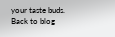your taste buds.
Back to blog